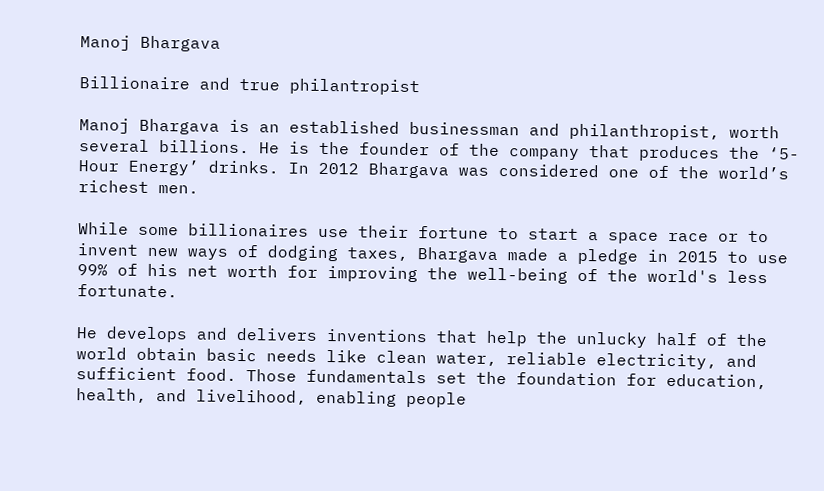Manoj Bhargava

Billionaire and true philantropist

Manoj Bhargava is an established businessman and philanthropist, worth several billions. He is the founder of the company that produces the ‘5-Hour Energy’ drinks. In 2012 Bhargava was considered one of the world’s richest men.

While some billionaires use their fortune to start a space race or to invent new ways of dodging taxes, Bhargava made a pledge in 2015 to use 99% of his net worth for improving the well-being of the world's less fortunate.

He develops and delivers inventions that help the unlucky half of the world obtain basic needs like clean water, reliable electricity, and sufficient food. Those fundamentals set the foundation for education, health, and livelihood, enabling people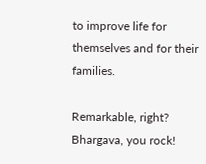to improve life for themselves and for their families.

Remarkable, right? Bhargava, you rock!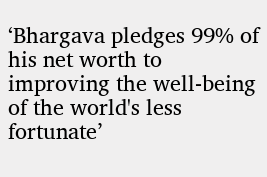‘Bhargava pledges 99% of his net worth to improving the well-being of the world's less fortunate’